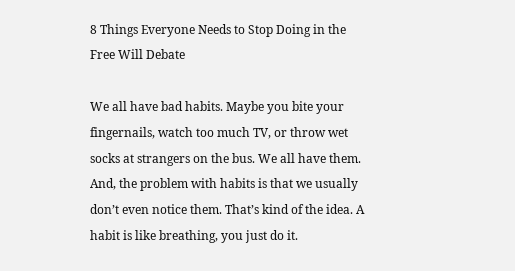8 Things Everyone Needs to Stop Doing in the Free Will Debate

We all have bad habits. Maybe you bite your fingernails, watch too much TV, or throw wet socks at strangers on the bus. We all have them. And, the problem with habits is that we usually don’t even notice them. That’s kind of the idea. A habit is like breathing, you just do it.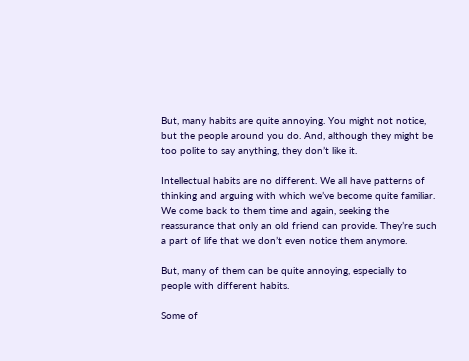But, many habits are quite annoying. You might not notice, but the people around you do. And, although they might be too polite to say anything, they don’t like it.

Intellectual habits are no different. We all have patterns of thinking and arguing with which we’ve become quite familiar. We come back to them time and again, seeking the reassurance that only an old friend can provide. They’re such a part of life that we don’t even notice them anymore.

But, many of them can be quite annoying, especially to people with different habits.

Some of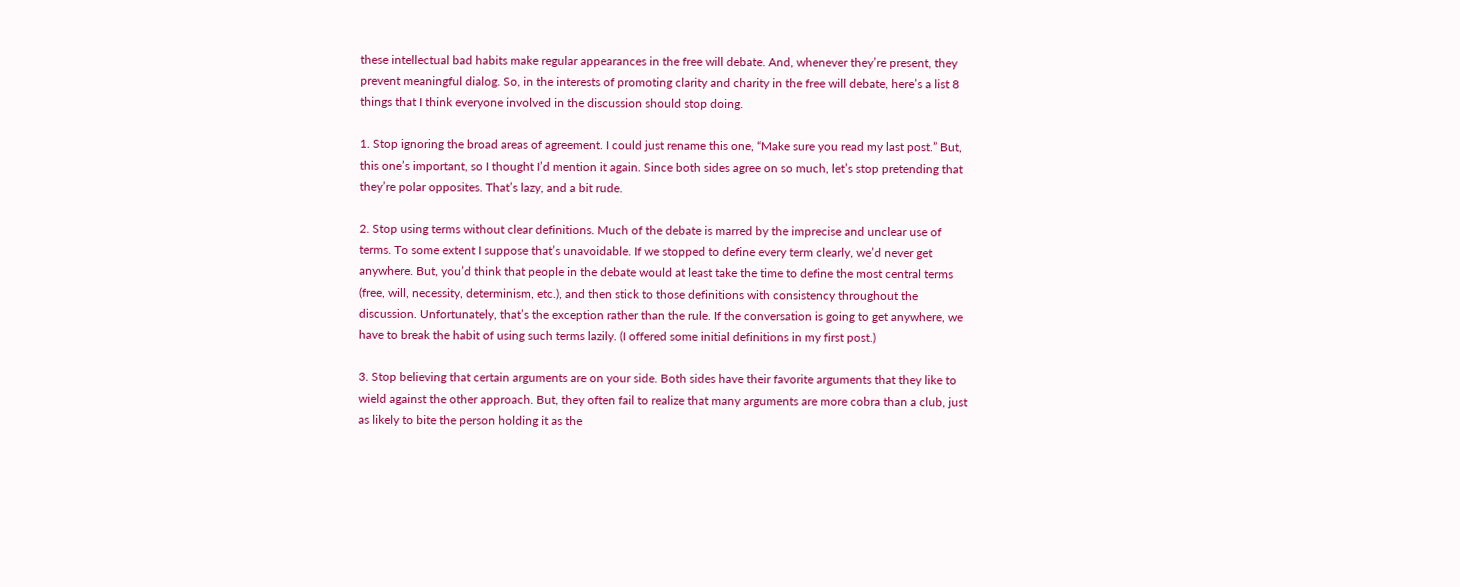these intellectual bad habits make regular appearances in the free will debate. And, whenever they’re present, they prevent meaningful dialog. So, in the interests of promoting clarity and charity in the free will debate, here’s a list 8 things that I think everyone involved in the discussion should stop doing.

1. Stop ignoring the broad areas of agreement. I could just rename this one, “Make sure you read my last post.” But, this one’s important, so I thought I’d mention it again. Since both sides agree on so much, let’s stop pretending that they’re polar opposites. That’s lazy, and a bit rude.

2. Stop using terms without clear definitions. Much of the debate is marred by the imprecise and unclear use of terms. To some extent I suppose that’s unavoidable. If we stopped to define every term clearly, we’d never get anywhere. But, you’d think that people in the debate would at least take the time to define the most central terms (free, will, necessity, determinism, etc.), and then stick to those definitions with consistency throughout the discussion. Unfortunately, that’s the exception rather than the rule. If the conversation is going to get anywhere, we have to break the habit of using such terms lazily. (I offered some initial definitions in my first post.)

3. Stop believing that certain arguments are on your side. Both sides have their favorite arguments that they like to wield against the other approach. But, they often fail to realize that many arguments are more cobra than a club, just as likely to bite the person holding it as the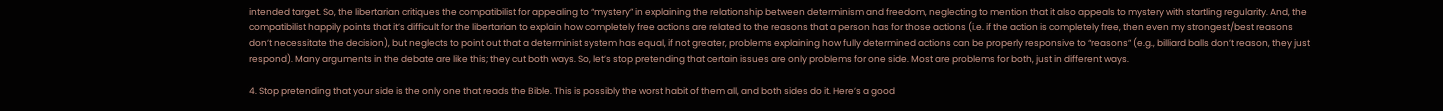intended target. So, the libertarian critiques the compatibilist for appealing to “mystery” in explaining the relationship between determinism and freedom, neglecting to mention that it also appeals to mystery with startling regularity. And, the compatibilist happily points that it’s difficult for the libertarian to explain how completely free actions are related to the reasons that a person has for those actions (i.e. if the action is completely free, then even my strongest/best reasons don’t necessitate the decision), but neglects to point out that a determinist system has equal, if not greater, problems explaining how fully determined actions can be properly responsive to “reasons” (e.g., billiard balls don’t reason, they just respond). Many arguments in the debate are like this; they cut both ways. So, let’s stop pretending that certain issues are only problems for one side. Most are problems for both, just in different ways.

4. Stop pretending that your side is the only one that reads the Bible. This is possibly the worst habit of them all, and both sides do it. Here’s a good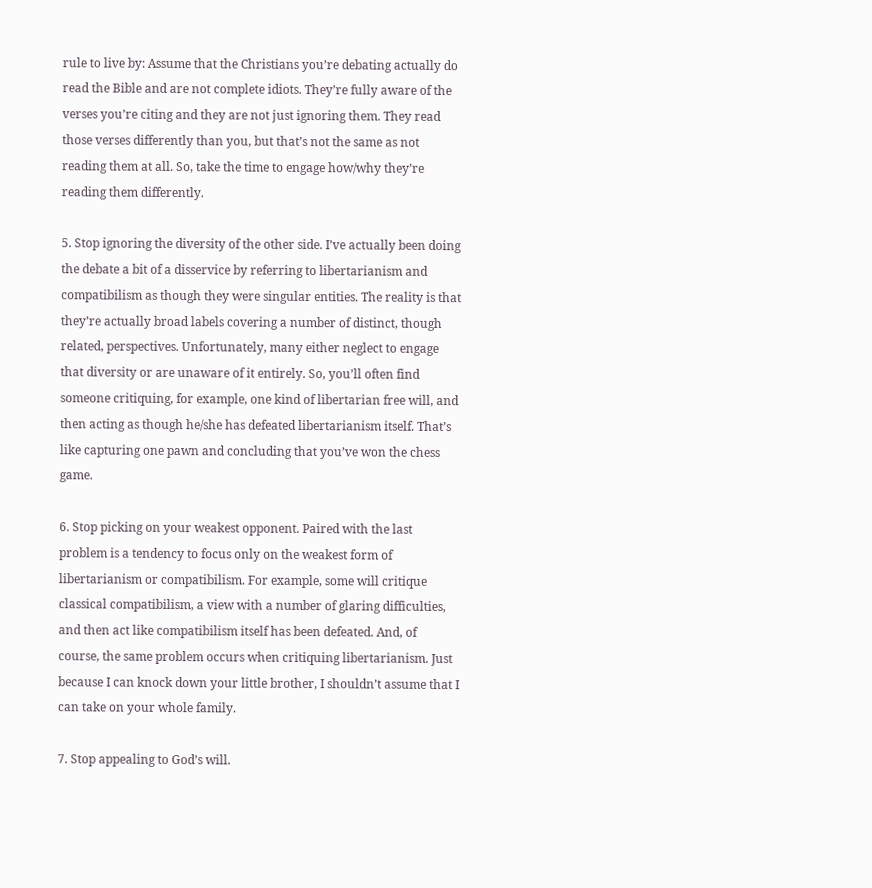rule to live by: Assume that the Christians you’re debating actually do read the Bible and are not complete idiots. They’re fully aware of the verses you’re citing and they are not just ignoring them. They read those verses differently than you, but that’s not the same as not reading them at all. So, take the time to engage how/why they’re reading them differently.

5. Stop ignoring the diversity of the other side. I’ve actually been doing the debate a bit of a disservice by referring to libertarianism and compatibilism as though they were singular entities. The reality is that they’re actually broad labels covering a number of distinct, though related, perspectives. Unfortunately, many either neglect to engage that diversity or are unaware of it entirely. So, you’ll often find someone critiquing, for example, one kind of libertarian free will, and then acting as though he/she has defeated libertarianism itself. That’s like capturing one pawn and concluding that you’ve won the chess game.

6. Stop picking on your weakest opponent. Paired with the last problem is a tendency to focus only on the weakest form of libertarianism or compatibilism. For example, some will critique classical compatibilism, a view with a number of glaring difficulties, and then act like compatibilism itself has been defeated. And, of course, the same problem occurs when critiquing libertarianism. Just because I can knock down your little brother, I shouldn’t assume that I can take on your whole family.

7. Stop appealing to God’s will.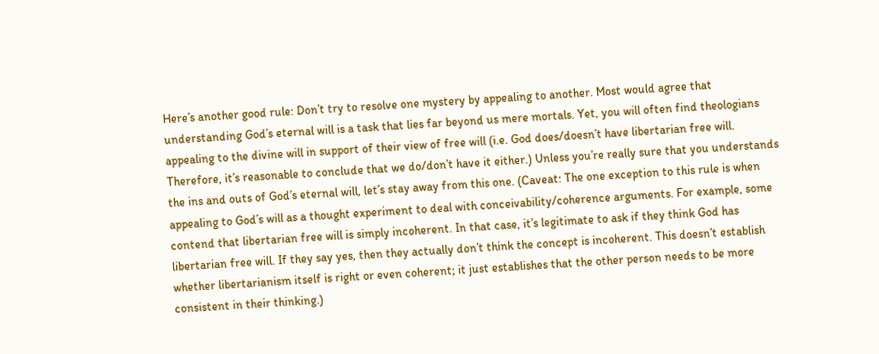Here’s another good rule: Don’t try to resolve one mystery by appealing to another. Most would agree that understanding God’s eternal will is a task that lies far beyond us mere mortals. Yet, you will often find theologians appealing to the divine will in support of their view of free will (i.e. God does/doesn’t have libertarian free will. Therefore, it’s reasonable to conclude that we do/don’t have it either.) Unless you’re really sure that you understands the ins and outs of God’s eternal will, let’s stay away from this one. (Caveat: The one exception to this rule is when appealing to God’s will as a thought experiment to deal with conceivability/coherence arguments. For example, some contend that libertarian free will is simply incoherent. In that case, it’s legitimate to ask if they think God has libertarian free will. If they say yes, then they actually don’t think the concept is incoherent. This doesn’t establish whether libertarianism itself is right or even coherent; it just establishes that the other person needs to be more consistent in their thinking.)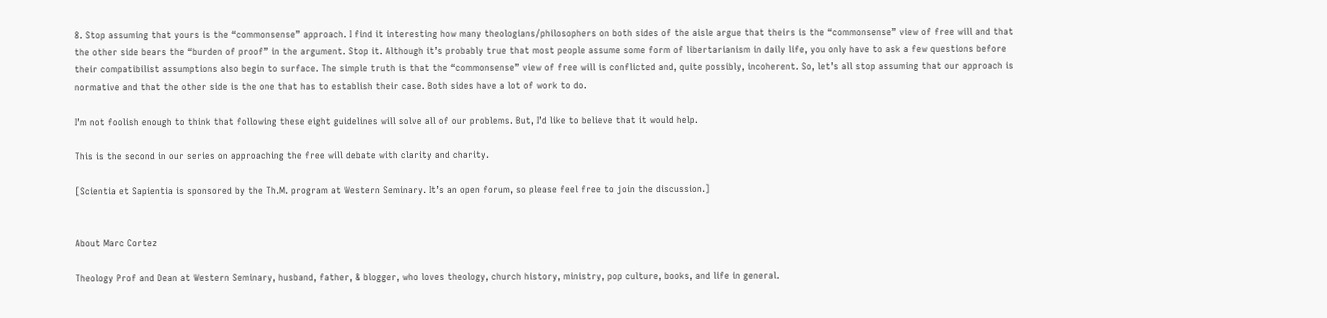8. Stop assuming that yours is the “commonsense” approach. I find it interesting how many theologians/philosophers on both sides of the aisle argue that theirs is the “commonsense” view of free will and that the other side bears the “burden of proof” in the argument. Stop it. Although it’s probably true that most people assume some form of libertarianism in daily life, you only have to ask a few questions before their compatibilist assumptions also begin to surface. The simple truth is that the “commonsense” view of free will is conflicted and, quite possibly, incoherent. So, let’s all stop assuming that our approach is normative and that the other side is the one that has to establish their case. Both sides have a lot of work to do.

I’m not foolish enough to think that following these eight guidelines will solve all of our problems. But, I’d like to believe that it would help.

This is the second in our series on approaching the free will debate with clarity and charity.

[Scientia et Sapientia is sponsored by the Th.M. program at Western Seminary. It’s an open forum, so please feel free to join the discussion.]


About Marc Cortez

Theology Prof and Dean at Western Seminary, husband, father, & blogger, who loves theology, church history, ministry, pop culture, books, and life in general.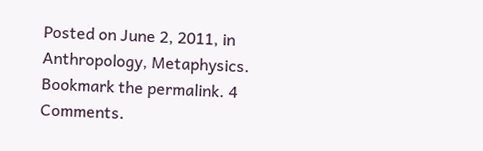Posted on June 2, 2011, in Anthropology, Metaphysics. Bookmark the permalink. 4 Comments.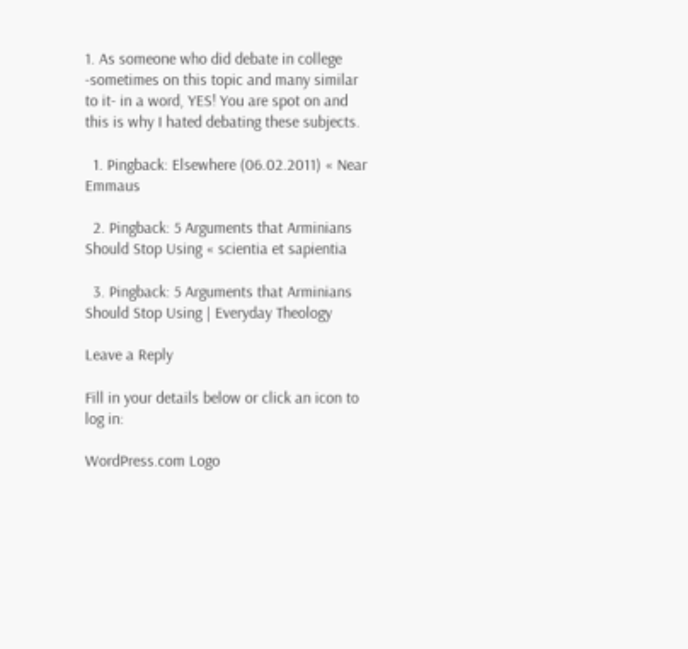1. As someone who did debate in college -sometimes on this topic and many similar to it- in a word, YES! You are spot on and this is why I hated debating these subjects.

  1. Pingback: Elsewhere (06.02.2011) « Near Emmaus

  2. Pingback: 5 Arguments that Arminians Should Stop Using « scientia et sapientia

  3. Pingback: 5 Arguments that Arminians Should Stop Using | Everyday Theology

Leave a Reply

Fill in your details below or click an icon to log in:

WordPress.com Logo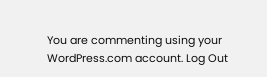You are commenting using your WordPress.com account. Log Out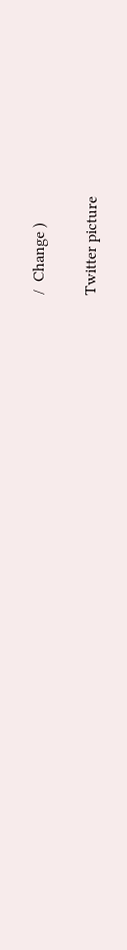/  Change )

Twitter picture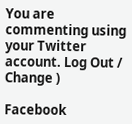You are commenting using your Twitter account. Log Out /  Change )

Facebook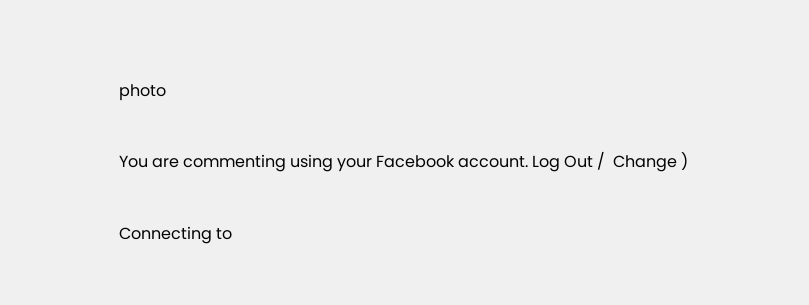photo

You are commenting using your Facebook account. Log Out /  Change )

Connecting to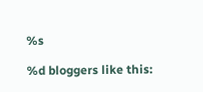%s

%d bloggers like this: